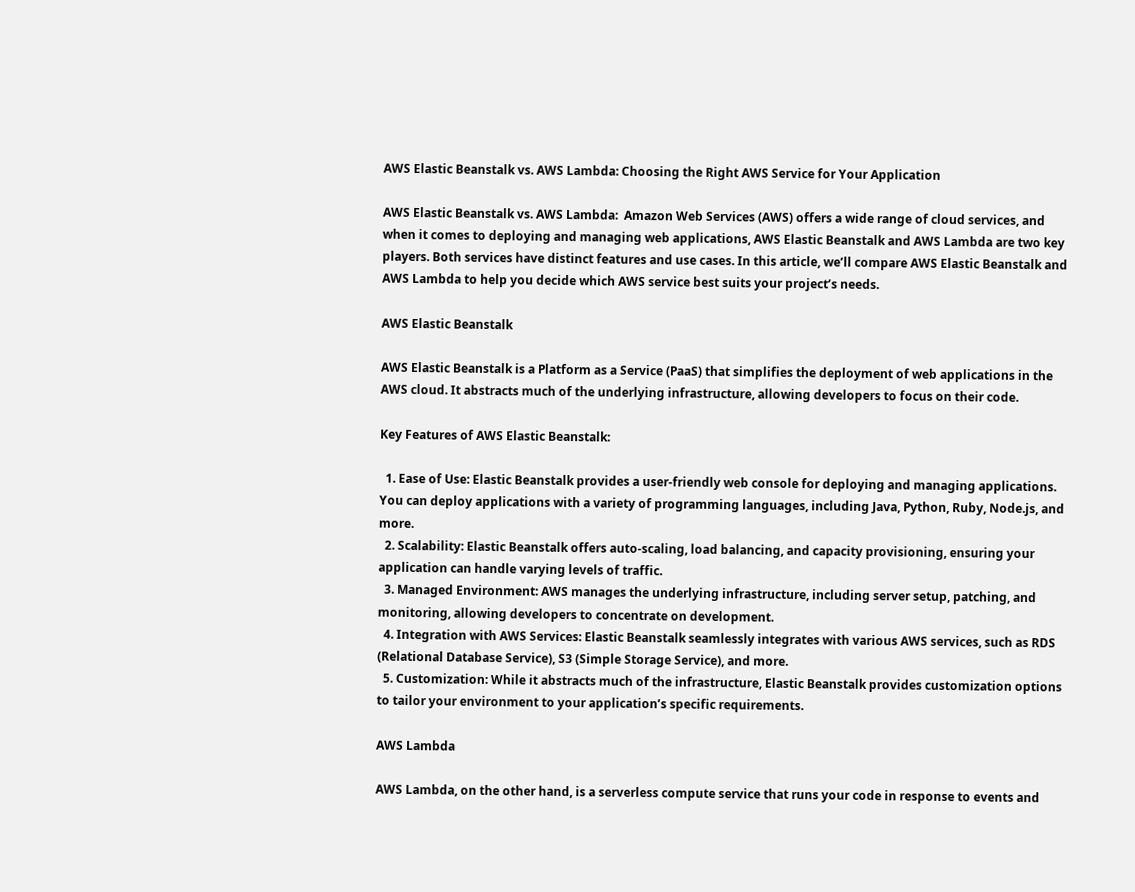AWS Elastic Beanstalk vs. AWS Lambda: Choosing the Right AWS Service for Your Application

AWS Elastic Beanstalk vs. AWS Lambda:  Amazon Web Services (AWS) offers a wide range of cloud services, and when it comes to deploying and managing web applications, AWS Elastic Beanstalk and AWS Lambda are two key players. Both services have distinct features and use cases. In this article, we’ll compare AWS Elastic Beanstalk and AWS Lambda to help you decide which AWS service best suits your project’s needs.

AWS Elastic Beanstalk

AWS Elastic Beanstalk is a Platform as a Service (PaaS) that simplifies the deployment of web applications in the AWS cloud. It abstracts much of the underlying infrastructure, allowing developers to focus on their code.

Key Features of AWS Elastic Beanstalk:

  1. Ease of Use: Elastic Beanstalk provides a user-friendly web console for deploying and managing applications. You can deploy applications with a variety of programming languages, including Java, Python, Ruby, Node.js, and more.
  2. Scalability: Elastic Beanstalk offers auto-scaling, load balancing, and capacity provisioning, ensuring your application can handle varying levels of traffic.
  3. Managed Environment: AWS manages the underlying infrastructure, including server setup, patching, and monitoring, allowing developers to concentrate on development.
  4. Integration with AWS Services: Elastic Beanstalk seamlessly integrates with various AWS services, such as RDS (Relational Database Service), S3 (Simple Storage Service), and more.
  5. Customization: While it abstracts much of the infrastructure, Elastic Beanstalk provides customization options to tailor your environment to your application’s specific requirements.

AWS Lambda

AWS Lambda, on the other hand, is a serverless compute service that runs your code in response to events and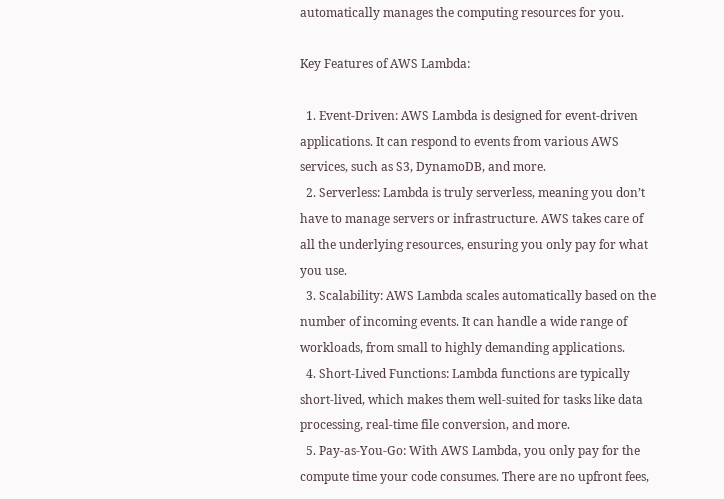automatically manages the computing resources for you.

Key Features of AWS Lambda:

  1. Event-Driven: AWS Lambda is designed for event-driven applications. It can respond to events from various AWS services, such as S3, DynamoDB, and more.
  2. Serverless: Lambda is truly serverless, meaning you don’t have to manage servers or infrastructure. AWS takes care of all the underlying resources, ensuring you only pay for what you use.
  3. Scalability: AWS Lambda scales automatically based on the number of incoming events. It can handle a wide range of workloads, from small to highly demanding applications.
  4. Short-Lived Functions: Lambda functions are typically short-lived, which makes them well-suited for tasks like data processing, real-time file conversion, and more.
  5. Pay-as-You-Go: With AWS Lambda, you only pay for the compute time your code consumes. There are no upfront fees,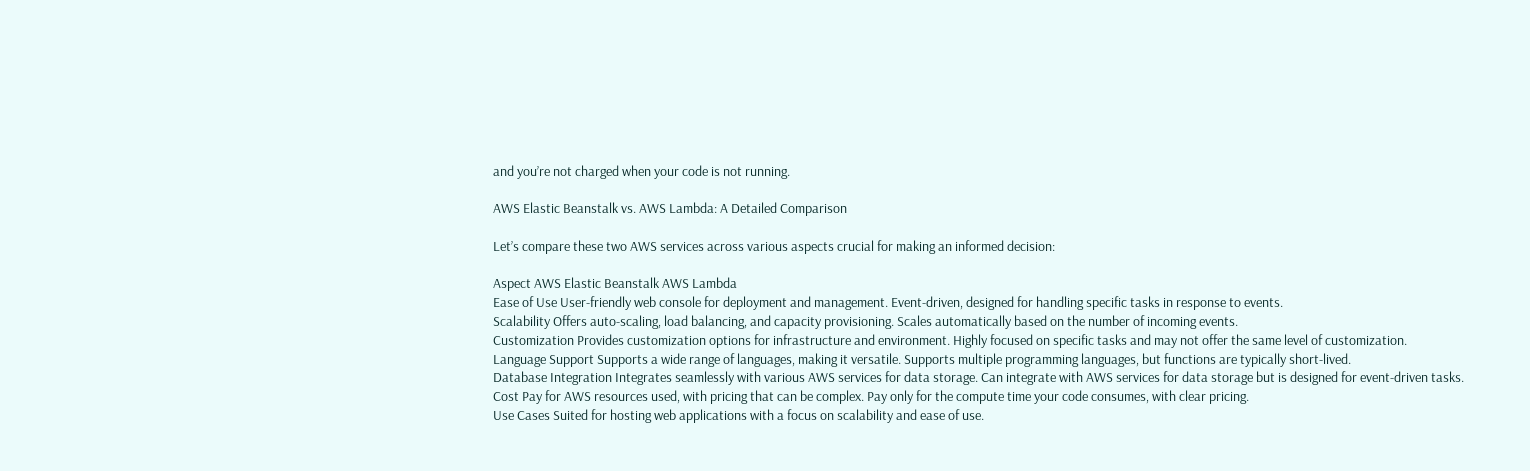and you’re not charged when your code is not running.

AWS Elastic Beanstalk vs. AWS Lambda: A Detailed Comparison

Let’s compare these two AWS services across various aspects crucial for making an informed decision:

Aspect AWS Elastic Beanstalk AWS Lambda
Ease of Use User-friendly web console for deployment and management. Event-driven, designed for handling specific tasks in response to events.
Scalability Offers auto-scaling, load balancing, and capacity provisioning. Scales automatically based on the number of incoming events.
Customization Provides customization options for infrastructure and environment. Highly focused on specific tasks and may not offer the same level of customization.
Language Support Supports a wide range of languages, making it versatile. Supports multiple programming languages, but functions are typically short-lived.
Database Integration Integrates seamlessly with various AWS services for data storage. Can integrate with AWS services for data storage but is designed for event-driven tasks.
Cost Pay for AWS resources used, with pricing that can be complex. Pay only for the compute time your code consumes, with clear pricing.
Use Cases Suited for hosting web applications with a focus on scalability and ease of use.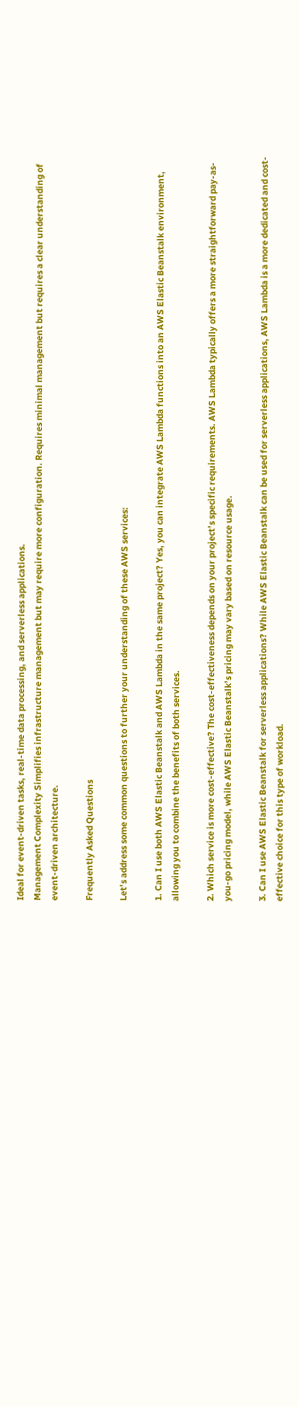Ideal for event-driven tasks, real-time data processing, and serverless applications.
Management Complexity Simplifies infrastructure management but may require more configuration. Requires minimal management but requires a clear understanding of event-driven architecture.

Frequently Asked Questions

Let’s address some common questions to further your understanding of these AWS services:

1. Can I use both AWS Elastic Beanstalk and AWS Lambda in the same project? Yes, you can integrate AWS Lambda functions into an AWS Elastic Beanstalk environment, allowing you to combine the benefits of both services.

2. Which service is more cost-effective? The cost-effectiveness depends on your project’s specific requirements. AWS Lambda typically offers a more straightforward pay-as-you-go pricing model, while AWS Elastic Beanstalk’s pricing may vary based on resource usage.

3. Can I use AWS Elastic Beanstalk for serverless applications? While AWS Elastic Beanstalk can be used for serverless applications, AWS Lambda is a more dedicated and cost-effective choice for this type of workload.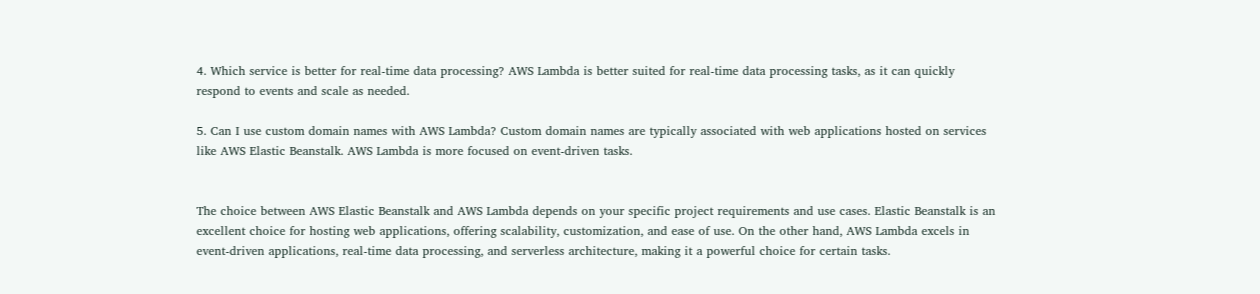4. Which service is better for real-time data processing? AWS Lambda is better suited for real-time data processing tasks, as it can quickly respond to events and scale as needed.

5. Can I use custom domain names with AWS Lambda? Custom domain names are typically associated with web applications hosted on services like AWS Elastic Beanstalk. AWS Lambda is more focused on event-driven tasks.


The choice between AWS Elastic Beanstalk and AWS Lambda depends on your specific project requirements and use cases. Elastic Beanstalk is an excellent choice for hosting web applications, offering scalability, customization, and ease of use. On the other hand, AWS Lambda excels in event-driven applications, real-time data processing, and serverless architecture, making it a powerful choice for certain tasks.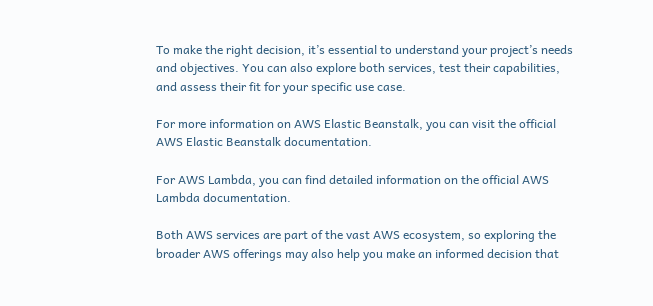To make the right decision, it’s essential to understand your project’s needs and objectives. You can also explore both services, test their capabilities, and assess their fit for your specific use case.

For more information on AWS Elastic Beanstalk, you can visit the official AWS Elastic Beanstalk documentation.

For AWS Lambda, you can find detailed information on the official AWS Lambda documentation.

Both AWS services are part of the vast AWS ecosystem, so exploring the broader AWS offerings may also help you make an informed decision that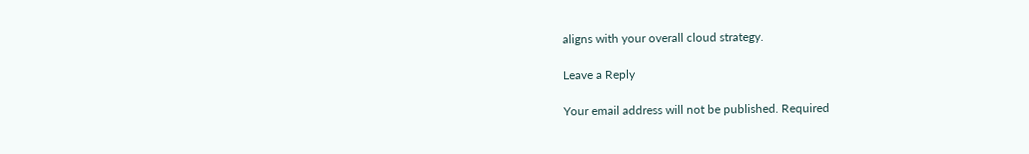aligns with your overall cloud strategy.

Leave a Reply

Your email address will not be published. Required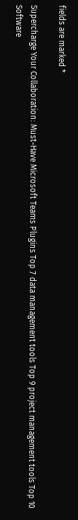fields are marked *

Supercharge Your Collaboration: Must-Have Microsoft Teams Plugins Top 7 data management tools Top 9 project management tools Top 10 Software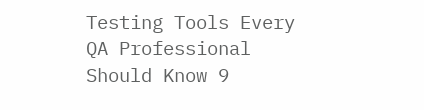Testing Tools Every QA Professional Should Know 9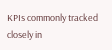KPIs commonly tracked closely in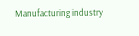Manufacturing industry